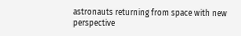astronauts returning from space with new perspective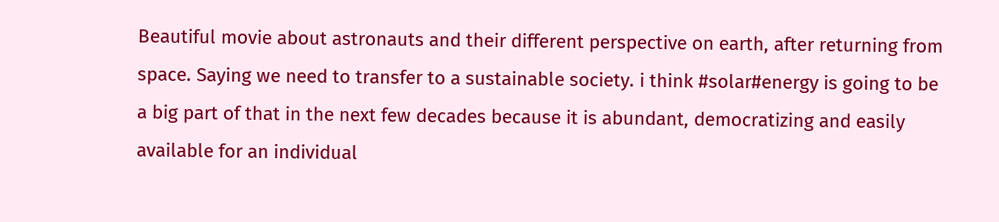Beautiful movie about astronauts and their different perspective on earth, after returning from space. Saying we need to transfer to a sustainable society. i think #solar#energy is going to be a big part of that in the next few decades because it is abundant, democratizing and easily available for an individual